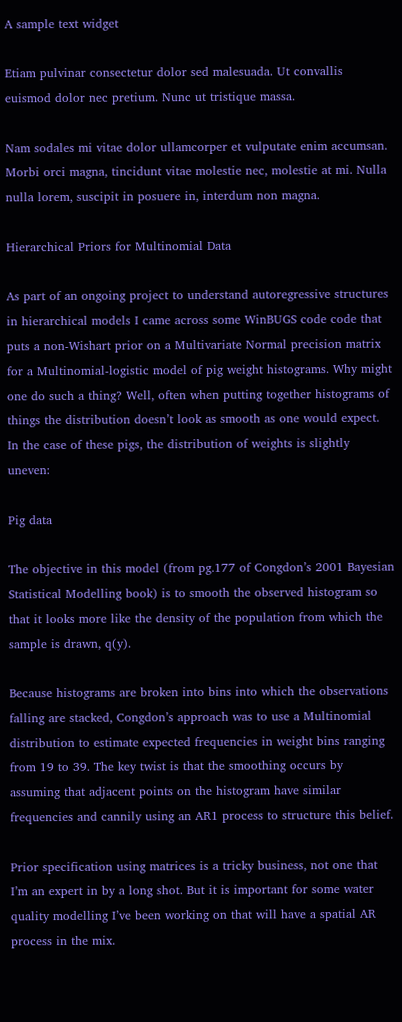A sample text widget

Etiam pulvinar consectetur dolor sed malesuada. Ut convallis euismod dolor nec pretium. Nunc ut tristique massa.

Nam sodales mi vitae dolor ullamcorper et vulputate enim accumsan. Morbi orci magna, tincidunt vitae molestie nec, molestie at mi. Nulla nulla lorem, suscipit in posuere in, interdum non magna.

Hierarchical Priors for Multinomial Data

As part of an ongoing project to understand autoregressive structures in hierarchical models I came across some WinBUGS code code that puts a non-Wishart prior on a Multivariate Normal precision matrix for a Multinomial-logistic model of pig weight histograms. Why might one do such a thing? Well, often when putting together histograms of things the distribution doesn’t look as smooth as one would expect. In the case of these pigs, the distribution of weights is slightly uneven:

Pig data

The objective in this model (from pg.177 of Congdon’s 2001 Bayesian Statistical Modelling book) is to smooth the observed histogram so that it looks more like the density of the population from which the sample is drawn, q(y).

Because histograms are broken into bins into which the observations falling are stacked, Congdon’s approach was to use a Multinomial distribution to estimate expected frequencies in weight bins ranging from 19 to 39. The key twist is that the smoothing occurs by assuming that adjacent points on the histogram have similar frequencies and cannily using an AR1 process to structure this belief.

Prior specification using matrices is a tricky business, not one that I’m an expert in by a long shot. But it is important for some water quality modelling I’ve been working on that will have a spatial AR process in the mix.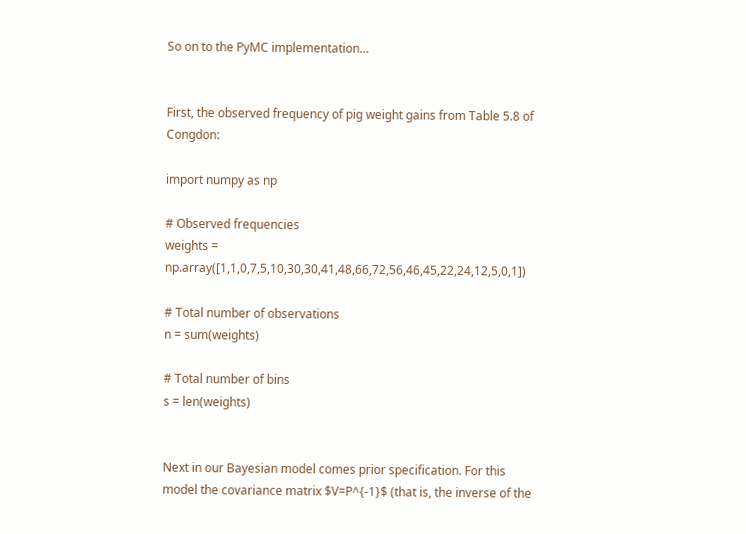So on to the PyMC implementation…


First, the observed frequency of pig weight gains from Table 5.8 of Congdon:

import numpy as np

# Observed frequencies
weights = np.array([1,1,0,7,5,10,30,30,41,48,66,72,56,46,45,22,24,12,5,0,1])

# Total number of observations
n = sum(weights)

# Total number of bins
s = len(weights)


Next in our Bayesian model comes prior specification. For this model the covariance matrix $V=P^{-1}$ (that is, the inverse of the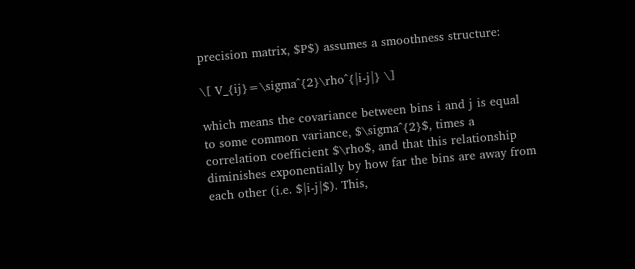precision matrix, $P$) assumes a smoothness structure:

\[ V_{ij}=\sigma^{2}\rho^{|i-j|} \]

which means the covariance between bins i and j is equal to some common variance, $\sigma^{2}$, times a correlation coefficient $\rho$, and that this relationship diminishes exponentially by how far the bins are away from each other (i.e. $|i-j|$). This,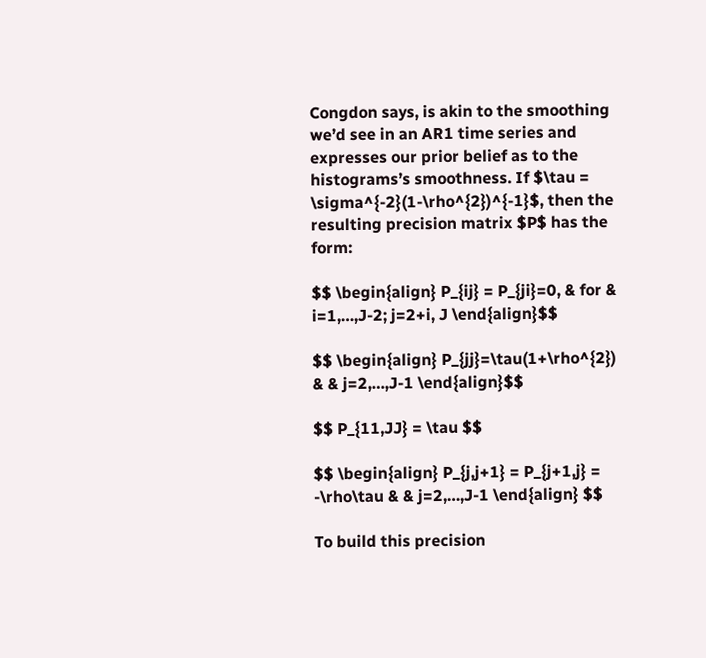Congdon says, is akin to the smoothing we’d see in an AR1 time series and expresses our prior belief as to the histograms’s smoothness. If $\tau = \sigma^{-2}(1-\rho^{2})^{-1}$, then the resulting precision matrix $P$ has the form:

$$ \begin{align} P_{ij} = P_{ji}=0, & for & i=1,…,J-2; j=2+i, J \end{align}$$

$$ \begin{align} P_{jj}=\tau(1+\rho^{2}) & & j=2,…,J-1 \end{align}$$

$$ P_{11,JJ} = \tau $$

$$ \begin{align} P_{j,j+1} = P_{j+1,j} = -\rho\tau & & j=2,…,J-1 \end{align} $$

To build this precision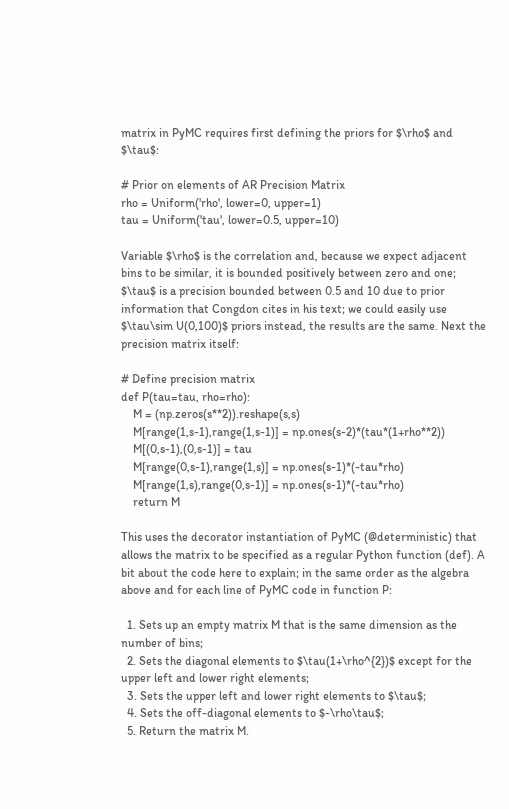matrix in PyMC requires first defining the priors for $\rho$ and $\tau$:

# Prior on elements of AR Precision Matrix
rho = Uniform('rho', lower=0, upper=1)
tau = Uniform('tau', lower=0.5, upper=10)

Variable $\rho$ is the correlation and, because we expect adjacent bins to be similar, it is bounded positively between zero and one; $\tau$ is a precision bounded between 0.5 and 10 due to prior information that Congdon cites in his text; we could easily use $\tau\sim U(0,100)$ priors instead, the results are the same. Next the precision matrix itself:

# Define precision matrix
def P(tau=tau, rho=rho):
    M = (np.zeros(s**2)).reshape(s,s)
    M[range(1,s-1),range(1,s-1)] = np.ones(s-2)*(tau*(1+rho**2))
    M[(0,s-1),(0,s-1)] = tau
    M[range(0,s-1),range(1,s)] = np.ones(s-1)*(-tau*rho)
    M[range(1,s),range(0,s-1)] = np.ones(s-1)*(-tau*rho)
    return M

This uses the decorator instantiation of PyMC (@deterministic) that allows the matrix to be specified as a regular Python function (def). A bit about the code here to explain; in the same order as the algebra above and for each line of PyMC code in function P:

  1. Sets up an empty matrix M that is the same dimension as the number of bins;
  2. Sets the diagonal elements to $\tau(1+\rho^{2})$ except for the upper left and lower right elements;
  3. Sets the upper left and lower right elements to $\tau$;
  4. Sets the off-diagonal elements to $-\rho\tau$;
  5. Return the matrix M.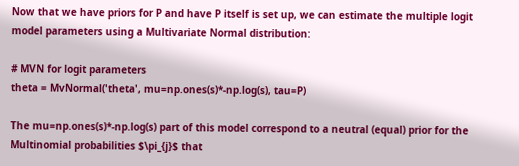Now that we have priors for P and have P itself is set up, we can estimate the multiple logit model parameters using a Multivariate Normal distribution:

# MVN for logit parameters
theta = MvNormal('theta', mu=np.ones(s)*-np.log(s), tau=P)

The mu=np.ones(s)*-np.log(s) part of this model correspond to a neutral (equal) prior for the Multinomial probabilities $\pi_{j}$ that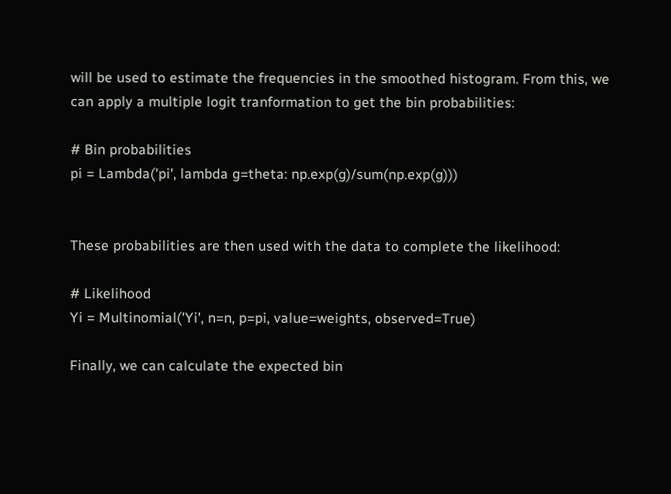will be used to estimate the frequencies in the smoothed histogram. From this, we can apply a multiple logit tranformation to get the bin probabilities:

# Bin probabilities
pi = Lambda('pi', lambda g=theta: np.exp(g)/sum(np.exp(g)))


These probabilities are then used with the data to complete the likelihood:

# Likelihood
Yi = Multinomial('Yi', n=n, p=pi, value=weights, observed=True)

Finally, we can calculate the expected bin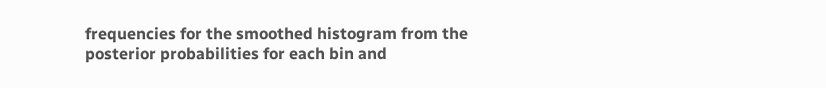frequencies for the smoothed histogram from the posterior probabilities for each bin and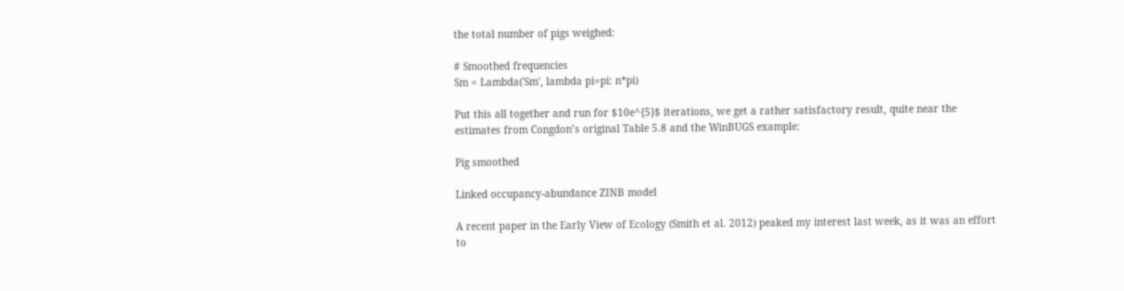the total number of pigs weighed:

# Smoothed frequencies
Sm = Lambda('Sm', lambda pi=pi: n*pi)

Put this all together and run for $10e^{5}$ iterations, we get a rather satisfactory result, quite near the estimates from Congdon’s original Table 5.8 and the WinBUGS example:

Pig smoothed

Linked occupancy-abundance ZINB model

A recent paper in the Early View of Ecology (Smith et al. 2012) peaked my interest last week, as it was an effort to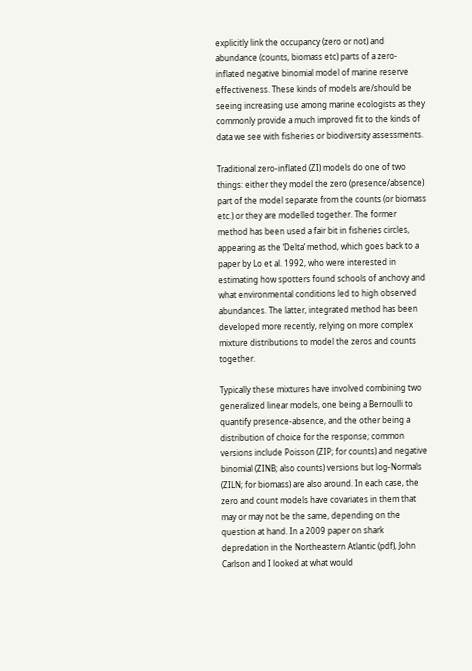explicitly link the occupancy (zero or not) and abundance (counts, biomass etc) parts of a zero-inflated negative binomial model of marine reserve effectiveness. These kinds of models are/should be seeing increasing use among marine ecologists as they commonly provide a much improved fit to the kinds of data we see with fisheries or biodiversity assessments.

Traditional zero-inflated (ZI) models do one of two things: either they model the zero (presence/absence) part of the model separate from the counts (or biomass etc.) or they are modelled together. The former method has been used a fair bit in fisheries circles, appearing as the ‘Delta’ method, which goes back to a paper by Lo et al. 1992, who were interested in estimating how spotters found schools of anchovy and what environmental conditions led to high observed abundances. The latter, integrated method has been developed more recently, relying on more complex mixture distributions to model the zeros and counts together.

Typically these mixtures have involved combining two generalized linear models, one being a Bernoulli to quantify presence-absence, and the other being a distribution of choice for the response; common versions include Poisson (ZIP; for counts) and negative binomial (ZINB; also counts) versions but log-Normals (ZILN; for biomass) are also around. In each case, the zero and count models have covariates in them that may or may not be the same, depending on the question at hand. In a 2009 paper on shark depredation in the Northeastern Atlantic (pdf), John Carlson and I looked at what would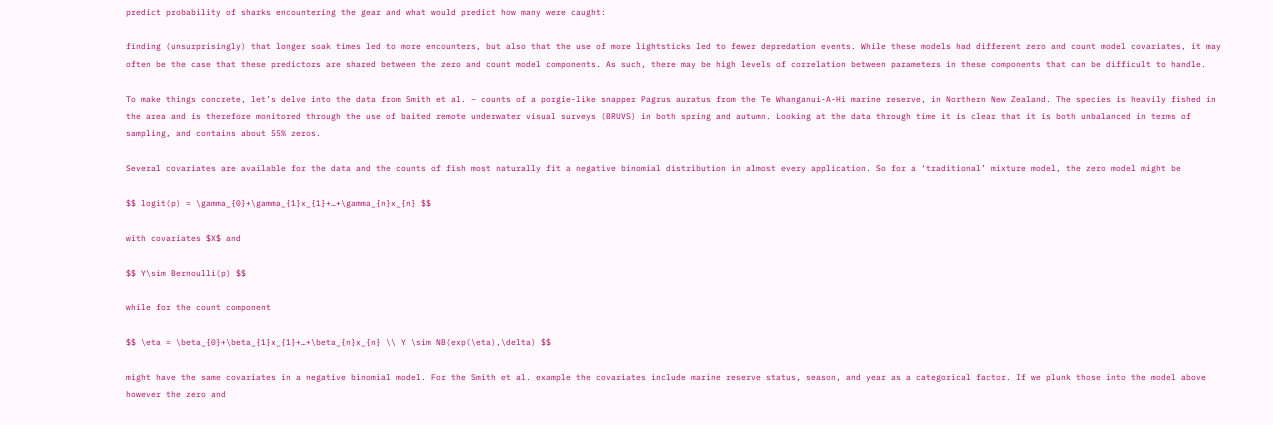predict probability of sharks encountering the gear and what would predict how many were caught:

finding (unsurprisingly) that longer soak times led to more encounters, but also that the use of more lightsticks led to fewer depredation events. While these models had different zero and count model covariates, it may often be the case that these predictors are shared between the zero and count model components. As such, there may be high levels of correlation between parameters in these components that can be difficult to handle.

To make things concrete, let’s delve into the data from Smith et al. – counts of a porgie-like snapper Pagrus auratus from the Te Whanganui-A-Hi marine reserve, in Northern New Zealand. The species is heavily fished in the area and is therefore monitored through the use of baited remote underwater visual surveys (BRUVS) in both spring and autumn. Looking at the data through time it is clear that it is both unbalanced in terms of sampling, and contains about 55% zeros.

Several covariates are available for the data and the counts of fish most naturally fit a negative binomial distribution in almost every application. So for a ‘traditional’ mixture model, the zero model might be

$$ logit(p) = \gamma_{0}+\gamma_{1}x_{1}+…+\gamma_{n}x_{n} $$

with covariates $X$ and

$$ Y\sim Bernoulli(p) $$

while for the count component

$$ \eta = \beta_{0}+\beta_{1}x_{1}+…+\beta_{n}x_{n} \\ Y \sim NB(exp(\eta),\delta) $$

might have the same covariates in a negative binomial model. For the Smith et al. example the covariates include marine reserve status, season, and year as a categorical factor. If we plunk those into the model above however the zero and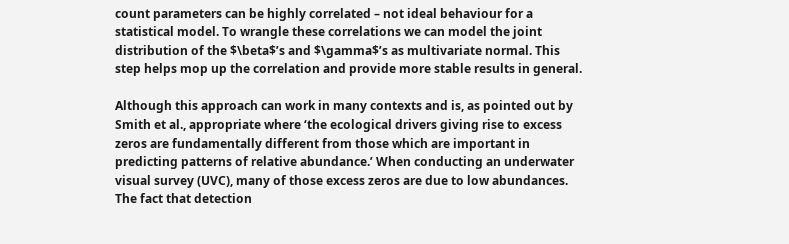count parameters can be highly correlated – not ideal behaviour for a statistical model. To wrangle these correlations we can model the joint distribution of the $\beta$’s and $\gamma$’s as multivariate normal. This step helps mop up the correlation and provide more stable results in general.

Although this approach can work in many contexts and is, as pointed out by Smith et al., appropriate where ‘the ecological drivers giving rise to excess zeros are fundamentally different from those which are important in predicting patterns of relative abundance.’ When conducting an underwater visual survey (UVC), many of those excess zeros are due to low abundances. The fact that detection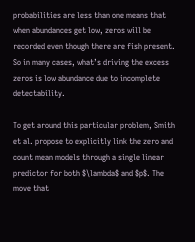probabilities are less than one means that when abundances get low, zeros will be recorded even though there are fish present. So in many cases, what’s driving the excess zeros is low abundance due to incomplete detectability.

To get around this particular problem, Smith et al. propose to explicitly link the zero and count mean models through a single linear predictor for both $\lambda$ and $p$. The move that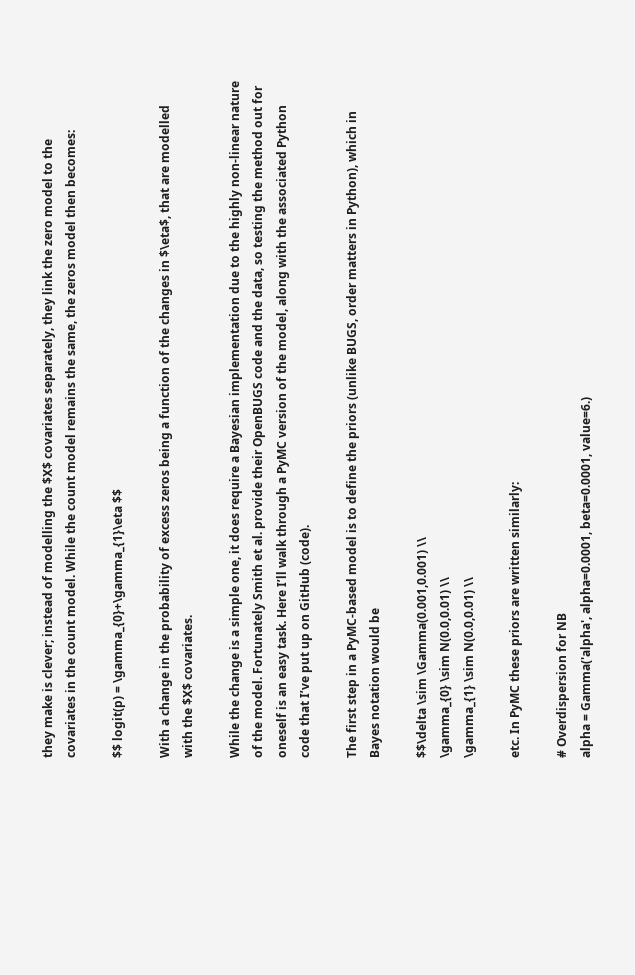they make is clever; instead of modelling the $X$ covariates separately, they link the zero model to the covariates in the count model. While the count model remains the same, the zeros model then becomes:

$$ logit(p) = \gamma_{0}+\gamma_{1}\eta $$

With a change in the probability of excess zeros being a function of the changes in $\eta$, that are modelled with the $X$ covariates.

While the change is a simple one, it does require a Bayesian implementation due to the highly non-linear nature of the model. Fortunately Smith et al. provide their OpenBUGS code and the data, so testing the method out for oneself is an easy task. Here I’ll walk through a PyMC version of the model, along with the associated Python code that I’ve put up on GitHub (code).

The first step in a PyMC-based model is to define the priors (unlike BUGS, order matters in Python), which in Bayes notation would be

$$\delta \sim \Gamma(0.001,0.001) \\
\gamma_{0} \sim N(0.0,0.01) \\
\gamma_{1} \sim N(0.0,0.01) \\

etc. In PyMC these priors are written similarly:

# Overdispersion for NB
alpha = Gamma('alpha', alpha=0.0001, beta=0.0001, value=6.)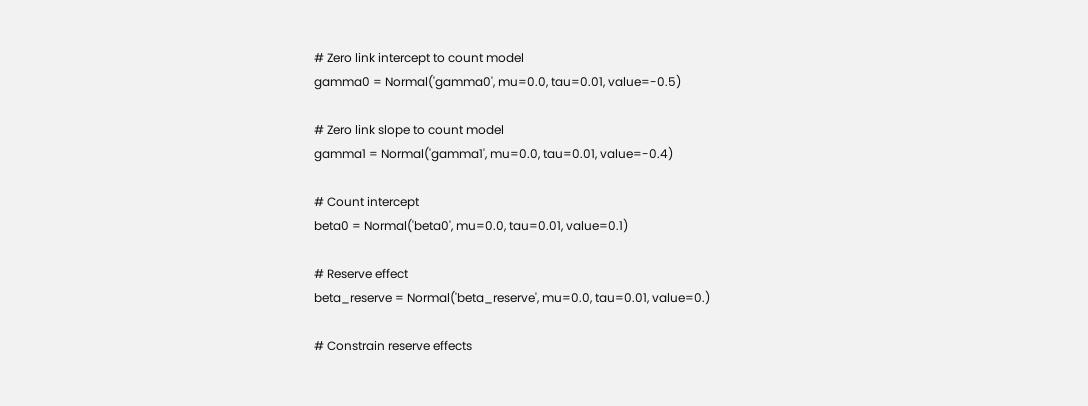# Zero link intercept to count model
gamma0 = Normal('gamma0', mu=0.0, tau=0.01, value=-0.5)

# Zero link slope to count model
gamma1 = Normal('gamma1', mu=0.0, tau=0.01, value=-0.4)

# Count intercept
beta0 = Normal('beta0', mu=0.0, tau=0.01, value=0.1)

# Reserve effect
beta_reserve = Normal('beta_reserve', mu=0.0, tau=0.01, value=0.)

# Constrain reserve effects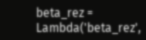beta_rez = Lambda('beta_rez',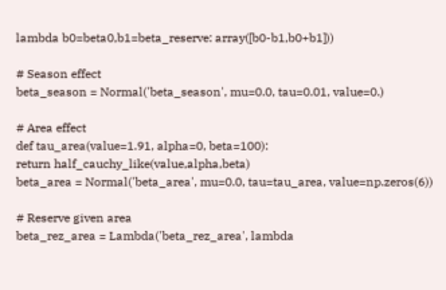lambda b0=beta0,b1=beta_reserve: array([b0-b1,b0+b1]))

# Season effect
beta_season = Normal('beta_season', mu=0.0, tau=0.01, value=0.)

# Area effect
def tau_area(value=1.91, alpha=0, beta=100):
return half_cauchy_like(value,alpha,beta)
beta_area = Normal('beta_area', mu=0.0, tau=tau_area, value=np.zeros(6))

# Reserve given area
beta_rez_area = Lambda('beta_rez_area', lambda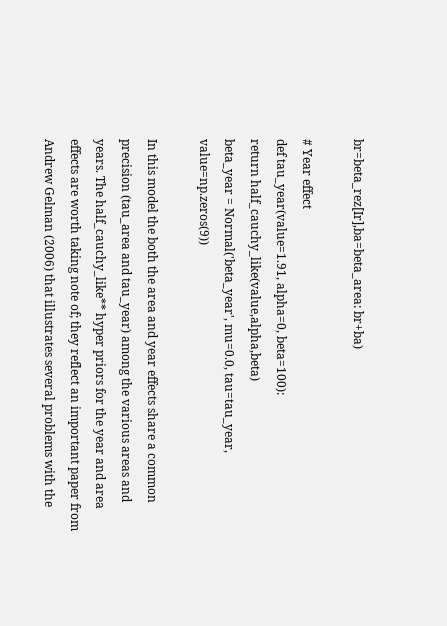br=beta_rez[Ir],ba=beta_area: br+ba)

# Year effect
def tau_year(value=1.91, alpha=0, beta=100):
return half_cauchy_like(value,alpha,beta)
beta_year = Normal('beta_year', mu=0.0, tau=tau_year, value=np.zeros(9))

In this model the both the area and year effects share a common precision (tau_area and tau_year) among the various areas and years. The half_cauchy_like** hyper priors for the year and area effects are worth taking note of; they reflect an important paper from Andrew Gelman (2006) that illustrates several problems with the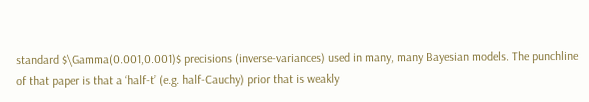standard $\Gamma(0.001,0.001)$ precisions (inverse-variances) used in many, many Bayesian models. The punchline of that paper is that a ‘half-t’ (e.g. half-Cauchy) prior that is weakly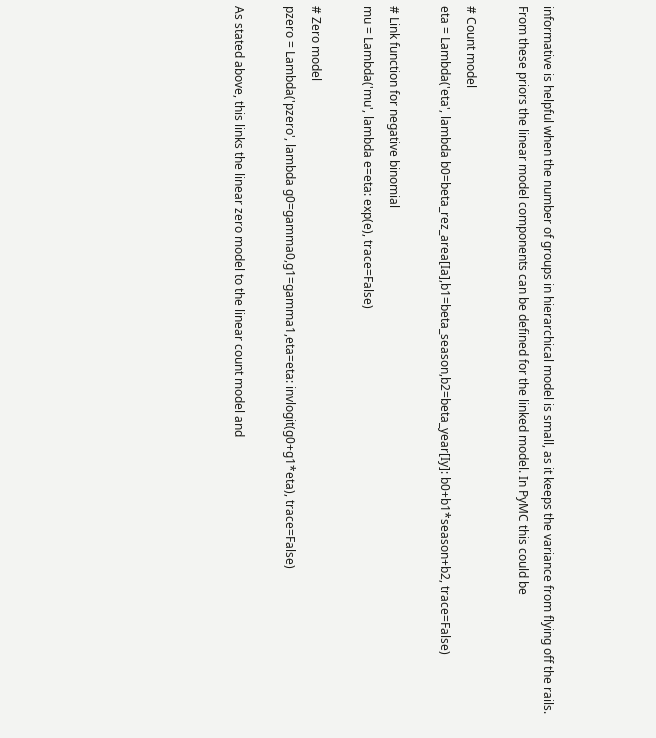informative is helpful when the number of groups in hierarchical model is small, as it keeps the variance from flying off the rails. From these priors the linear model components can be defined for the linked model. In PyMC this could be

# Count model
eta = Lambda('eta', lambda b0=beta_rez_area[Ia],b1=beta_season,b2=beta_year[Iy]: b0+b1*season+b2, trace=False)

# Link function for negative binomial
mu = Lambda('mu', lambda e=eta: exp(e), trace=False)

# Zero model
pzero = Lambda('pzero', lambda g0=gamma0,g1=gamma1,eta=eta: invlogit(g0+g1*eta), trace=False)

As stated above, this links the linear zero model to the linear count model and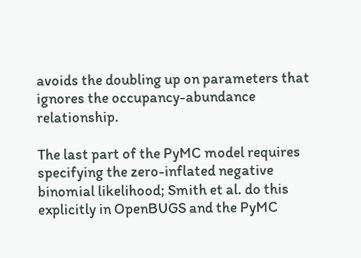avoids the doubling up on parameters that ignores the occupancy-abundance relationship.

The last part of the PyMC model requires specifying the zero-inflated negative binomial likelihood; Smith et al. do this explicitly in OpenBUGS and the PyMC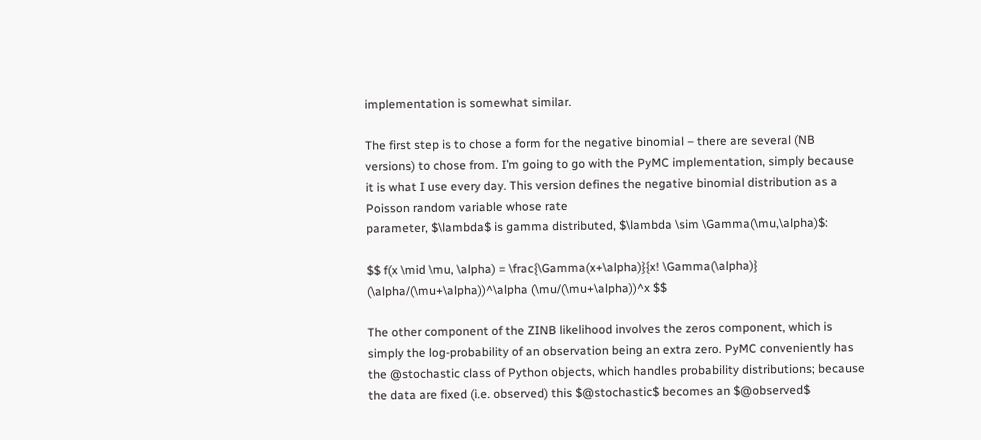implementation is somewhat similar.

The first step is to chose a form for the negative binomial – there are several (NB versions) to chose from. I’m going to go with the PyMC implementation, simply because it is what I use every day. This version defines the negative binomial distribution as a Poisson random variable whose rate
parameter, $\lambda$ is gamma distributed, $\lambda \sim \Gamma(\mu,\alpha)$:

$$ f(x \mid \mu, \alpha) = \frac{\Gamma(x+\alpha)}{x! \Gamma(\alpha)} (\alpha/(\mu+\alpha))^\alpha (\mu/(\mu+\alpha))^x $$

The other component of the ZINB likelihood involves the zeros component, which is simply the log-probability of an observation being an extra zero. PyMC conveniently has the @stochastic class of Python objects, which handles probability distributions; because the data are fixed (i.e. observed) this $@stochastic$ becomes an $@observed$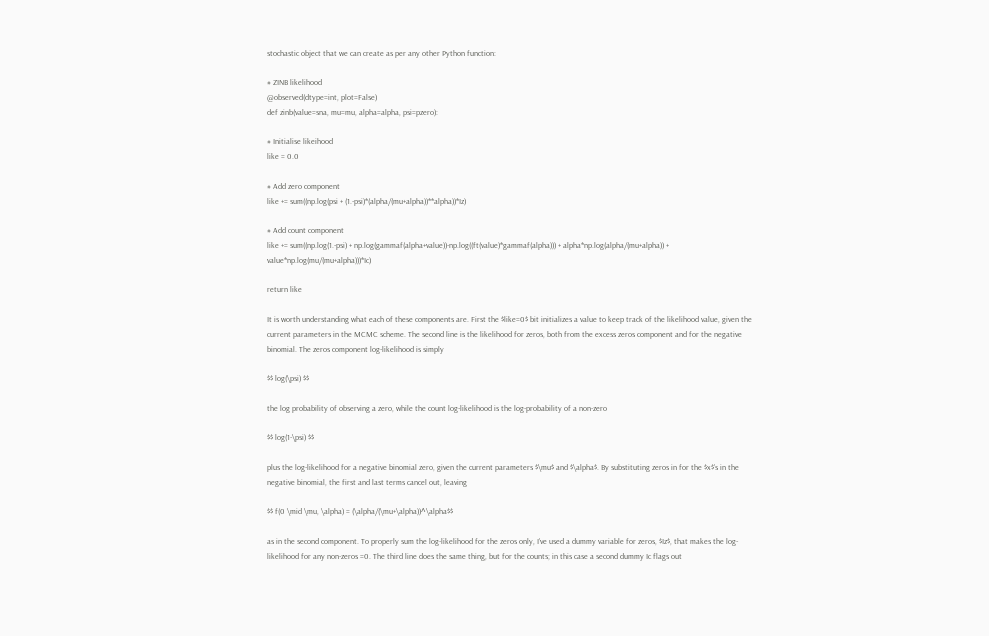stochastic object that we can create as per any other Python function:

# ZINB likelihood
@observed(dtype=int, plot=False)
def zinb(value=sna, mu=mu, alpha=alpha, psi=pzero):

# Initialise likeihood
like = 0.0

# Add zero component
like += sum((np.log(psi + (1.-psi)*(alpha/(mu+alpha))**alpha))*Iz)

# Add count component
like += sum((np.log(1.-psi) + np.log(gammaf(alpha+value))-np.log((ft(value)*gammaf(alpha))) + alpha*np.log(alpha/(mu+alpha)) + value*np.log(mu/(mu+alpha)))*Ic)

return like

It is worth understanding what each of these components are. First the $like=0$ bit initializes a value to keep track of the likelihood value, given the current parameters in the MCMC scheme. The second line is the likelihood for zeros, both from the excess zeros component and for the negative binomial. The zeros component log-likelihood is simply

$$ log(\psi) $$

the log probability of observing a zero, while the count log-likelihood is the log-probability of a non-zero

$$ log(1-\psi) $$

plus the log-likelihood for a negative binomial zero, given the current parameters $\mu$ and $\alpha$. By substituting zeros in for the $x$’s in the negative binomial, the first and last terms cancel out, leaving

$$ f(0 \mid \mu, \alpha) = (\alpha/(\mu+\alpha))^\alpha$$

as in the second component. To properly sum the log-likelihood for the zeros only, I’ve used a dummy variable for zeros, $Iz$, that makes the log-likelihood for any non-zeros =0. The third line does the same thing, but for the counts; in this case a second dummy Ic flags out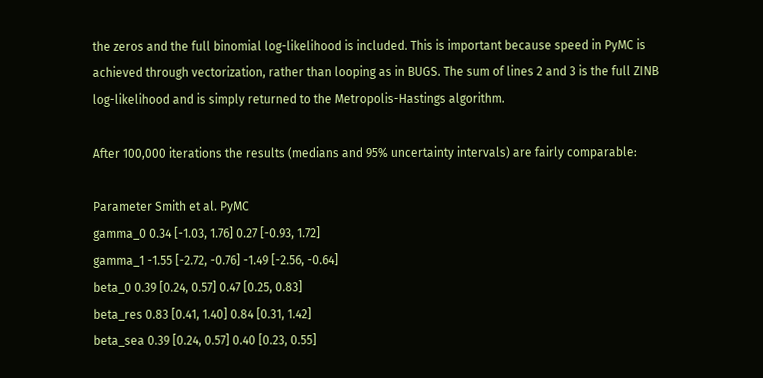the zeros and the full binomial log-likelihood is included. This is important because speed in PyMC is achieved through vectorization, rather than looping as in BUGS. The sum of lines 2 and 3 is the full ZINB log-likelihood and is simply returned to the Metropolis-Hastings algorithm.

After 100,000 iterations the results (medians and 95% uncertainty intervals) are fairly comparable:

Parameter Smith et al. PyMC
gamma_0 0.34 [-1.03, 1.76] 0.27 [-0.93, 1.72]
gamma_1 -1.55 [-2.72, -0.76] -1.49 [-2.56, -0.64]
beta_0 0.39 [0.24, 0.57] 0.47 [0.25, 0.83]
beta_res 0.83 [0.41, 1.40] 0.84 [0.31, 1.42]
beta_sea 0.39 [0.24, 0.57] 0.40 [0.23, 0.55]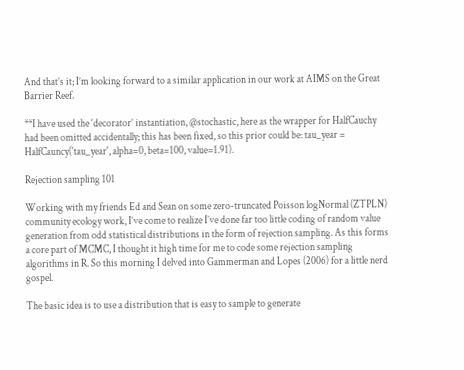And that’s it; I’m looking forward to a similar application in our work at AIMS on the Great Barrier Reef.

**I have used the ‘decorator’ instantiation, @stochastic, here as the wrapper for HalfCauchy had been omitted accidentally; this has been fixed, so this prior could be: tau_year = HalfCauncy('tau_year', alpha=0, beta=100, value=1.91).

Rejection sampling 101

Working with my friends Ed and Sean on some zero-truncated Poisson logNormal (ZTPLN) community ecology work, I’ve come to realize I’ve done far too little coding of random value generation from odd statistical distributions in the form of rejection sampling. As this forms a core part of MCMC, I thought it high time for me to code some rejection sampling algorithms in R. So this morning I delved into Gammerman and Lopes (2006) for a little nerd gospel.

The basic idea is to use a distribution that is easy to sample to generate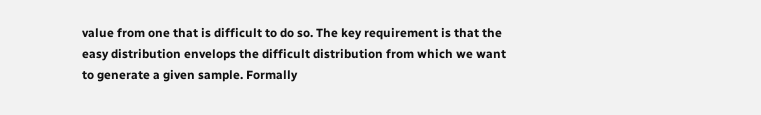value from one that is difficult to do so. The key requirement is that the easy distribution envelops the difficult distribution from which we want to generate a given sample. Formally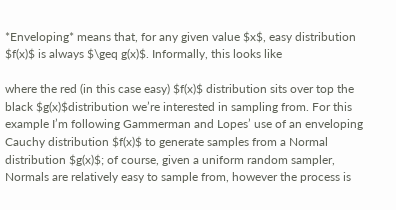*Enveloping* means that, for any given value $x$, easy distribution $f(x)$ is always $\geq g(x)$. Informally, this looks like

where the red (in this case easy) $f(x)$ distribution sits over top the black $g(x)$distribution we’re interested in sampling from. For this example I’m following Gammerman and Lopes’ use of an enveloping Cauchy distribution $f(x)$ to generate samples from a Normal distribution $g(x)$; of course, given a uniform random sampler, Normals are relatively easy to sample from, however the process is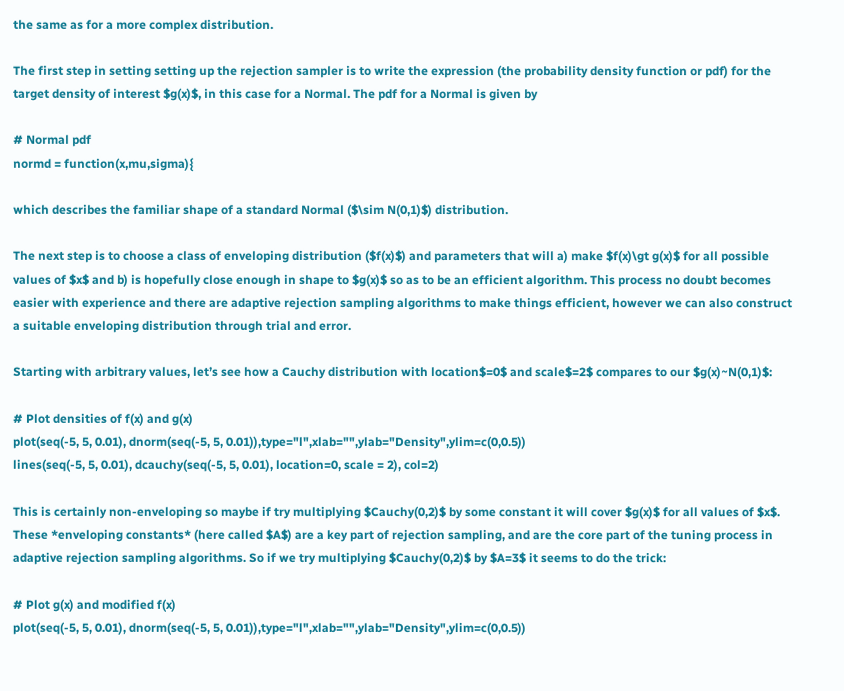the same as for a more complex distribution.

The first step in setting setting up the rejection sampler is to write the expression (the probability density function or pdf) for the target density of interest $g(x)$, in this case for a Normal. The pdf for a Normal is given by

# Normal pdf
normd = function(x,mu,sigma){

which describes the familiar shape of a standard Normal ($\sim N(0,1)$) distribution.

The next step is to choose a class of enveloping distribution ($f(x)$) and parameters that will a) make $f(x)\gt g(x)$ for all possible values of $x$ and b) is hopefully close enough in shape to $g(x)$ so as to be an efficient algorithm. This process no doubt becomes easier with experience and there are adaptive rejection sampling algorithms to make things efficient, however we can also construct a suitable enveloping distribution through trial and error.

Starting with arbitrary values, let’s see how a Cauchy distribution with location$=0$ and scale$=2$ compares to our $g(x)~N(0,1)$:

# Plot densities of f(x) and g(x)
plot(seq(-5, 5, 0.01), dnorm(seq(-5, 5, 0.01)),type="l",xlab="",ylab="Density",ylim=c(0,0.5))
lines(seq(-5, 5, 0.01), dcauchy(seq(-5, 5, 0.01), location=0, scale = 2), col=2)

This is certainly non-enveloping so maybe if try multiplying $Cauchy(0,2)$ by some constant it will cover $g(x)$ for all values of $x$. These *enveloping constants* (here called $A$) are a key part of rejection sampling, and are the core part of the tuning process in adaptive rejection sampling algorithms. So if we try multiplying $Cauchy(0,2)$ by $A=3$ it seems to do the trick:

# Plot g(x) and modified f(x)
plot(seq(-5, 5, 0.01), dnorm(seq(-5, 5, 0.01)),type="l",xlab="",ylab="Density",ylim=c(0,0.5))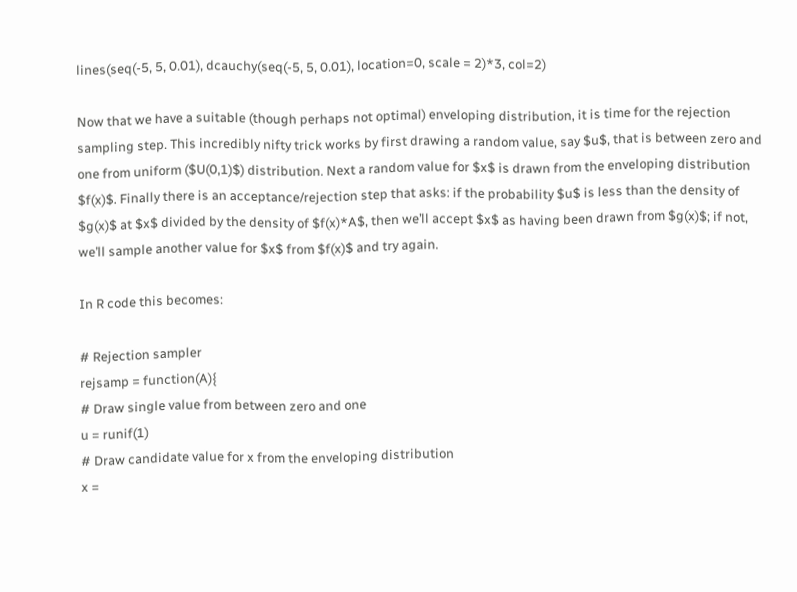lines(seq(-5, 5, 0.01), dcauchy(seq(-5, 5, 0.01), location=0, scale = 2)*3, col=2)

Now that we have a suitable (though perhaps not optimal) enveloping distribution, it is time for the rejection sampling step. This incredibly nifty trick works by first drawing a random value, say $u$, that is between zero and one from uniform ($U(0,1)$) distribution. Next a random value for $x$ is drawn from the enveloping distribution $f(x)$. Finally there is an acceptance/rejection step that asks: if the probability $u$ is less than the density of $g(x)$ at $x$ divided by the density of $f(x)*A$, then we’ll accept $x$ as having been drawn from $g(x)$; if not, we’ll sample another value for $x$ from $f(x)$ and try again.

In R code this becomes:

# Rejection sampler
rejsamp = function(A){
# Draw single value from between zero and one
u = runif(1)
# Draw candidate value for x from the enveloping distribution
x =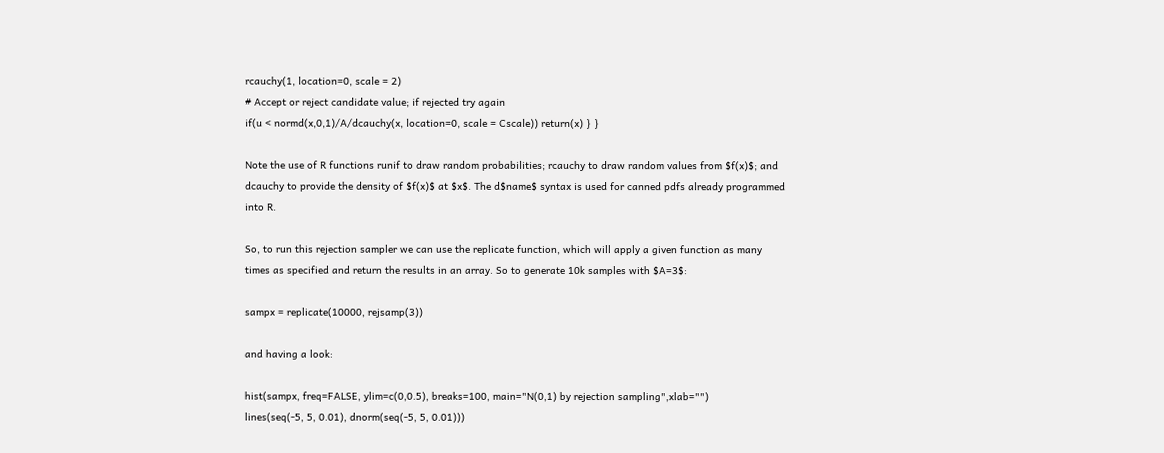rcauchy(1, location=0, scale = 2)
# Accept or reject candidate value; if rejected try again
if(u < normd(x,0,1)/A/dcauchy(x, location=0, scale = Cscale)) return(x) } }

Note the use of R functions runif to draw random probabilities; rcauchy to draw random values from $f(x)$; and dcauchy to provide the density of $f(x)$ at $x$. The d$name$ syntax is used for canned pdfs already programmed into R.

So, to run this rejection sampler we can use the replicate function, which will apply a given function as many times as specified and return the results in an array. So to generate 10k samples with $A=3$:

sampx = replicate(10000, rejsamp(3))

and having a look:

hist(sampx, freq=FALSE, ylim=c(0,0.5), breaks=100, main="N(0,1) by rejection sampling",xlab="")
lines(seq(-5, 5, 0.01), dnorm(seq(-5, 5, 0.01)))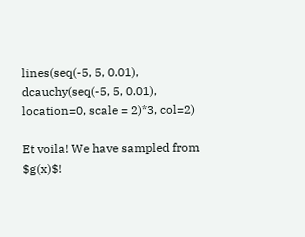lines(seq(-5, 5, 0.01), dcauchy(seq(-5, 5, 0.01), location=0, scale = 2)*3, col=2)

Et voila! We have sampled from $g(x)$!